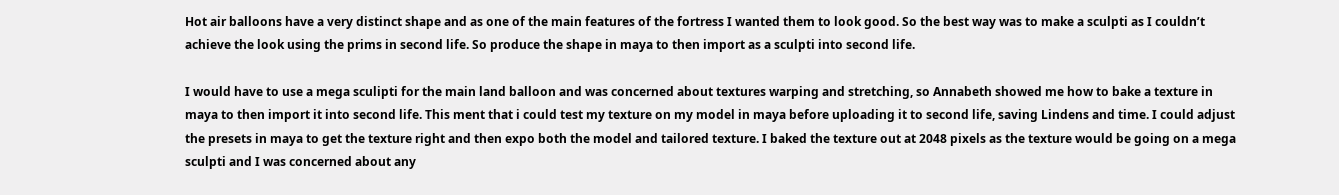Hot air balloons have a very distinct shape and as one of the main features of the fortress I wanted them to look good. So the best way was to make a sculpti as I couldn’t achieve the look using the prims in second life. So produce the shape in maya to then import as a sculpti into second life.

I would have to use a mega sculipti for the main land balloon and was concerned about textures warping and stretching, so Annabeth showed me how to bake a texture in maya to then import it into second life. This ment that i could test my texture on my model in maya before uploading it to second life, saving Lindens and time. I could adjust the presets in maya to get the texture right and then expo both the model and tailored texture. I baked the texture out at 2048 pixels as the texture would be going on a mega sculpti and I was concerned about any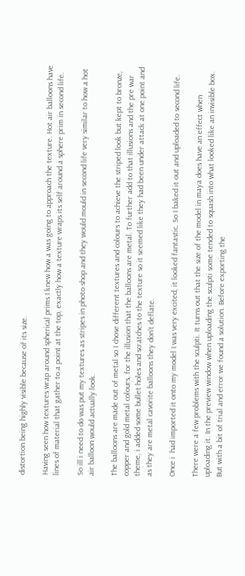distortion being highly visible because of its size.

Having seen how textures wrap around spherical prims I knew how a was going to approach the texture. Hot air balloons have lines of material that gather to a point at the top, exactly how a texture wraps its self around a sphere prim in second life.

So ill i need to do was put my textures as stripes in photo shop and they would mould in second life very similar to how a hot air balloon would actually look.

The balloons are made out of metal so I chose different textures and colours to achieve the striped look but kept to bronze, copper and gold metal colours, for the illusion that the balloons are metal. To further add to that illusions and the pre war theme, i added some bullet holes and scratches to the texture so it seemed like they had been under attack at one point and as they are metal cavorite balloons they don’t deflate.

Once i  had imported it onto my model I was very excited, it looked fantastic. So I baked it out and uploaded to second life.

There were a few problems with the sculpti. It turns out that the size of the model in maya does have an effect when uploading it. In the preview window when uploading the sculpti some tended to squash into what looked like an invisible box. But with a bit of trial and error we found a solution. Before exporting the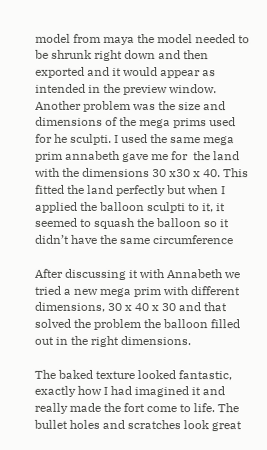model from maya the model needed to be shrunk right down and then exported and it would appear as intended in the preview window. Another problem was the size and dimensions of the mega prims used for he sculpti. I used the same mega prim annabeth gave me for  the land with the dimensions 30 x30 x 40. This fitted the land perfectly but when I applied the balloon sculpti to it, it seemed to squash the balloon so it didn’t have the same circumference

After discussing it with Annabeth we tried a new mega prim with different dimensions, 30 x 40 x 30 and that solved the problem the balloon filled out in the right dimensions.

The baked texture looked fantastic, exactly how I had imagined it and really made the fort come to life. The bullet holes and scratches look great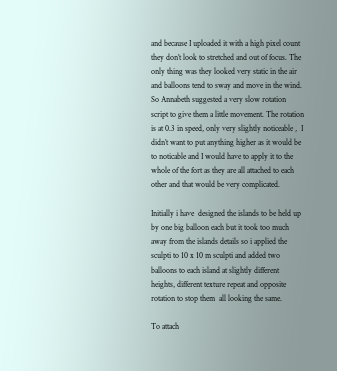and because I uploaded it with a high pixel count they don’t look to stretched and out of focus. The only thing was they looked very static in the air and balloons tend to sway and move in the wind. So Annabeth suggested a very slow rotation script to give them a little movement. The rotation is at 0.3 in speed, only very slightly noticeable ,  I didn’t want to put anything higher as it would be to noticable and I would have to apply it to the whole of the fort as they are all attached to each other and that would be very complicated.

Initially i have  designed the islands to be held up by one big balloon each but it took too much away from the islands details so i applied the sculpti to 10 x 10 m sculpti and added two balloons to each island at slightly different heights, different texture repeat and opposite rotation to stop them  all looking the same.

To attach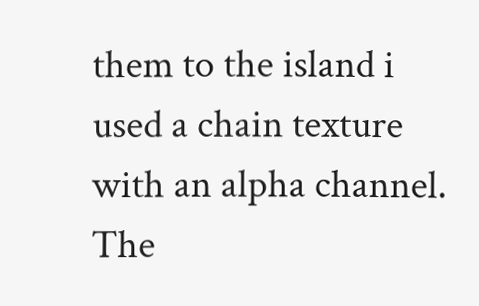them to the island i used a chain texture with an alpha channel. The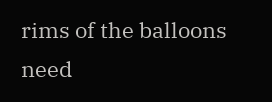rims of the balloons need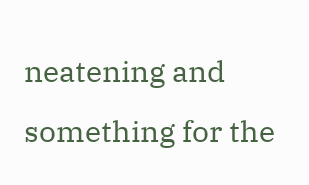neatening and something for the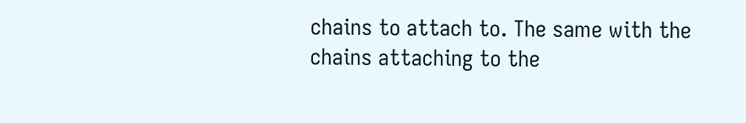chains to attach to. The same with the chains attaching to the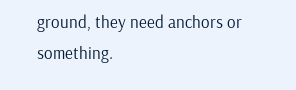ground, they need anchors or something.